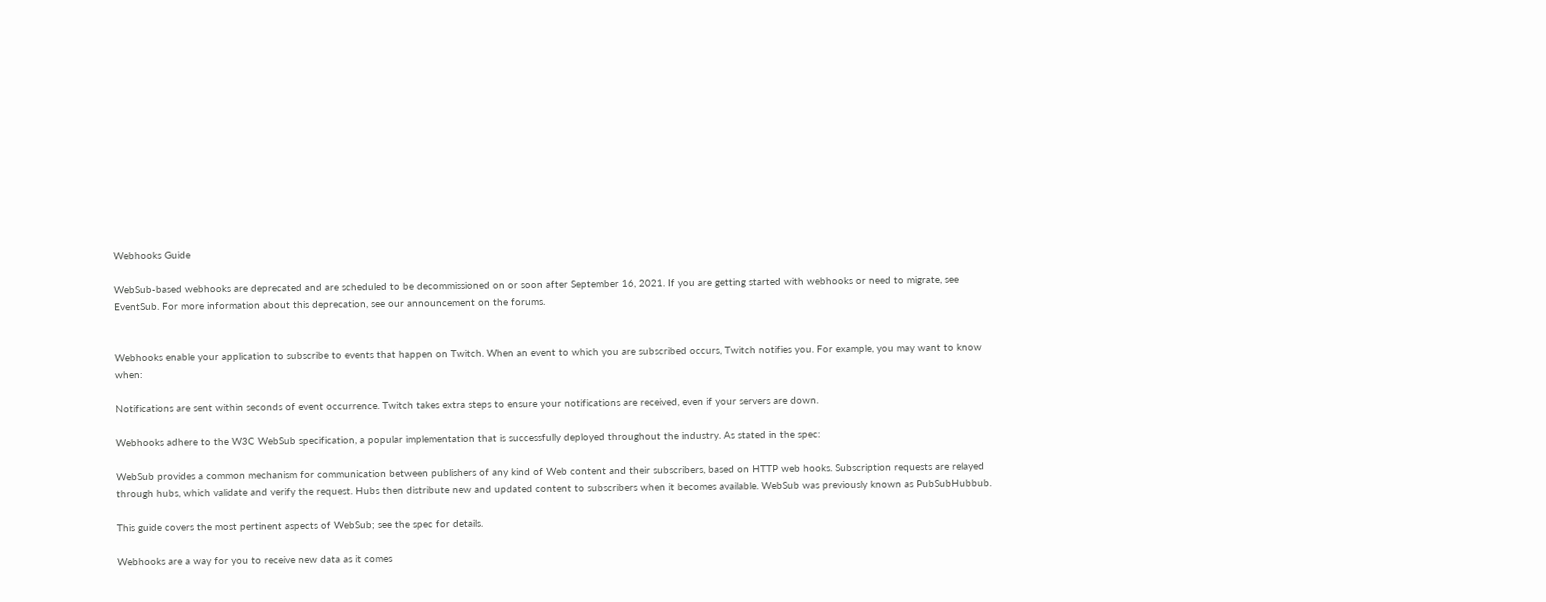Webhooks Guide

WebSub-based webhooks are deprecated and are scheduled to be decommissioned on or soon after September 16, 2021. If you are getting started with webhooks or need to migrate, see EventSub. For more information about this deprecation, see our announcement on the forums.


Webhooks enable your application to subscribe to events that happen on Twitch. When an event to which you are subscribed occurs, Twitch notifies you. For example, you may want to know when:

Notifications are sent within seconds of event occurrence. Twitch takes extra steps to ensure your notifications are received, even if your servers are down.

Webhooks adhere to the W3C WebSub specification, a popular implementation that is successfully deployed throughout the industry. As stated in the spec:

WebSub provides a common mechanism for communication between publishers of any kind of Web content and their subscribers, based on HTTP web hooks. Subscription requests are relayed through hubs, which validate and verify the request. Hubs then distribute new and updated content to subscribers when it becomes available. WebSub was previously known as PubSubHubbub.

This guide covers the most pertinent aspects of WebSub; see the spec for details.

Webhooks are a way for you to receive new data as it comes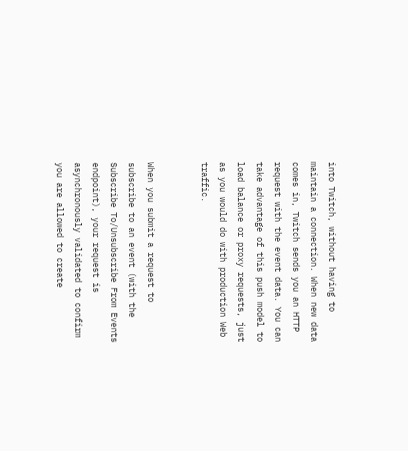into Twitch, without having to maintain a connection. When new data comes in, Twitch sends you an HTTP request with the event data. You can take advantage of this push model to load balance or proxy requests, just as you would do with production Web traffic.


When you submit a request to subscribe to an event (with the Subscribe To/Unsubscribe From Events endpoint), your request is asynchronously validated to confirm you are allowed to create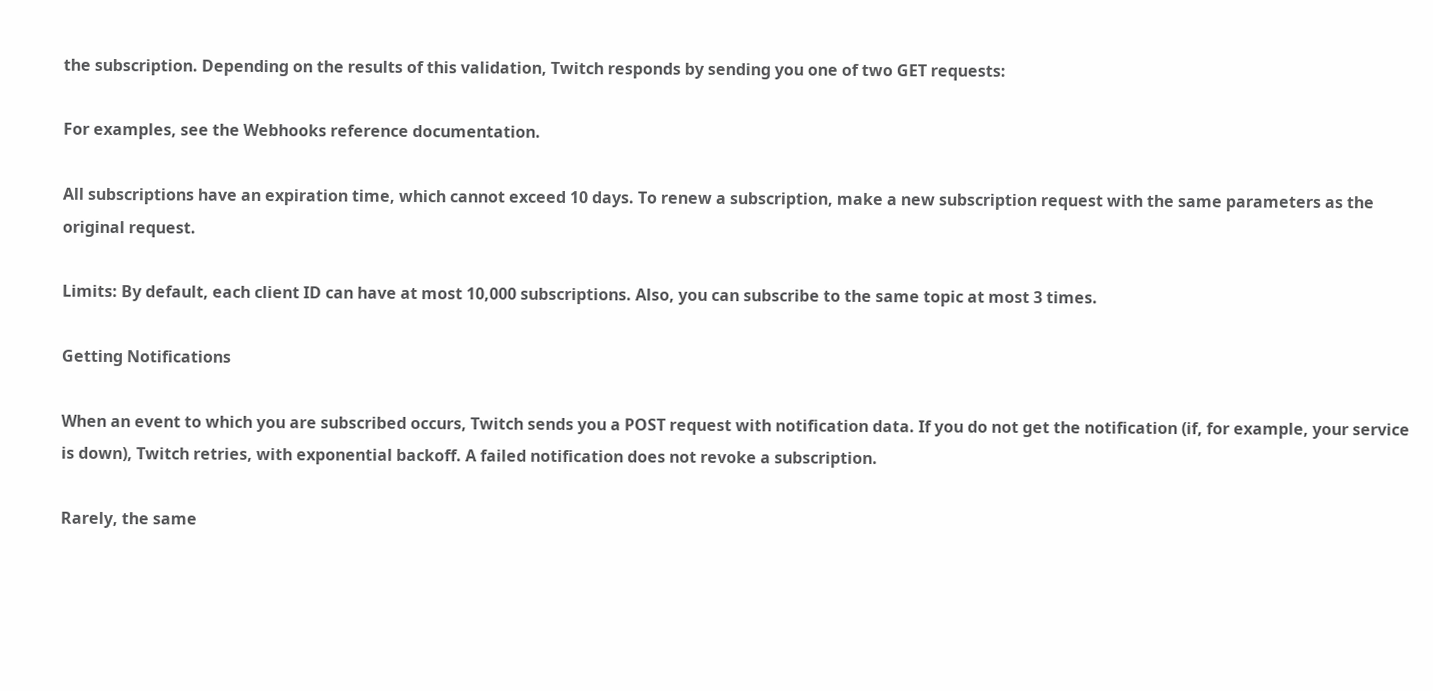the subscription. Depending on the results of this validation, Twitch responds by sending you one of two GET requests:

For examples, see the Webhooks reference documentation.

All subscriptions have an expiration time, which cannot exceed 10 days. To renew a subscription, make a new subscription request with the same parameters as the original request.

Limits: By default, each client ID can have at most 10,000 subscriptions. Also, you can subscribe to the same topic at most 3 times.

Getting Notifications

When an event to which you are subscribed occurs, Twitch sends you a POST request with notification data. If you do not get the notification (if, for example, your service is down), Twitch retries, with exponential backoff. A failed notification does not revoke a subscription.

Rarely, the same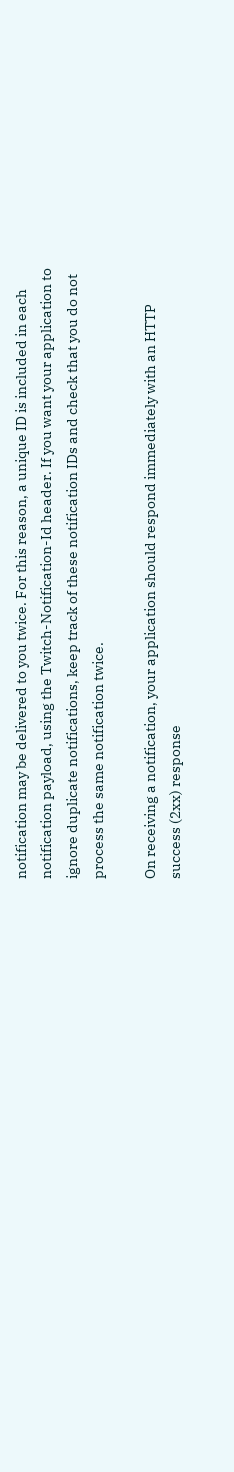notification may be delivered to you twice. For this reason, a unique ID is included in each notification payload, using the Twitch-Notification-Id header. If you want your application to ignore duplicate notifications, keep track of these notification IDs and check that you do not process the same notification twice.

On receiving a notification, your application should respond immediately with an HTTP success (2xx) response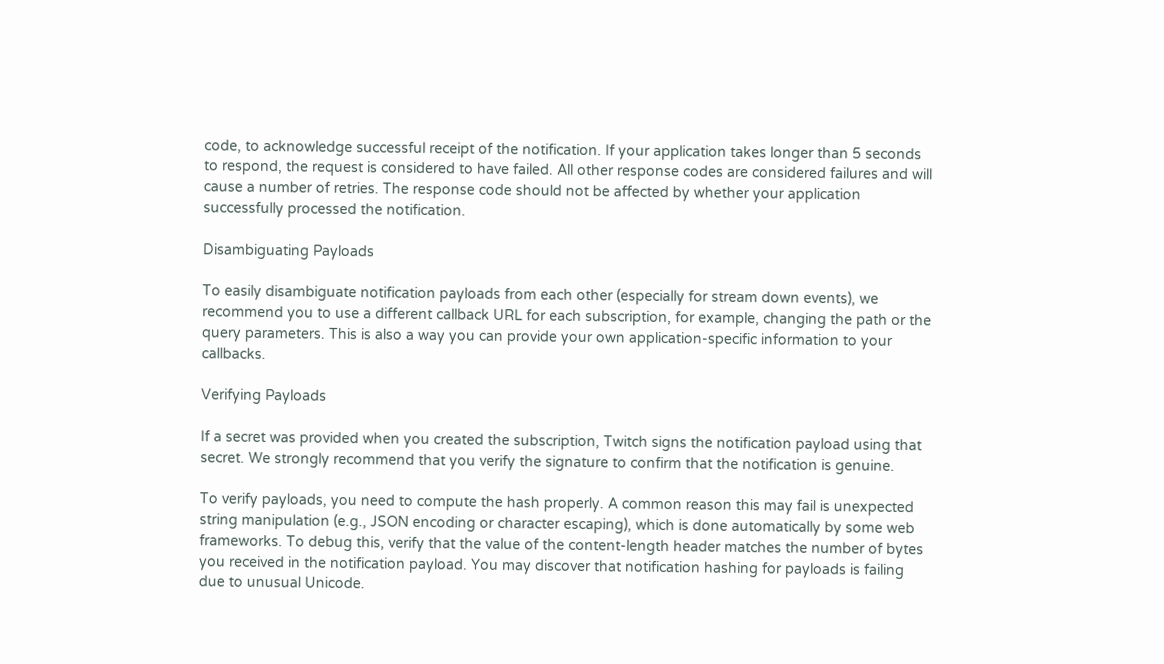code, to acknowledge successful receipt of the notification. If your application takes longer than 5 seconds to respond, the request is considered to have failed. All other response codes are considered failures and will cause a number of retries. The response code should not be affected by whether your application successfully processed the notification.

Disambiguating Payloads

To easily disambiguate notification payloads from each other (especially for stream down events), we recommend you to use a different callback URL for each subscription, for example, changing the path or the query parameters. This is also a way you can provide your own application-specific information to your callbacks.

Verifying Payloads

If a secret was provided when you created the subscription, Twitch signs the notification payload using that secret. We strongly recommend that you verify the signature to confirm that the notification is genuine.

To verify payloads, you need to compute the hash properly. A common reason this may fail is unexpected string manipulation (e.g., JSON encoding or character escaping), which is done automatically by some web frameworks. To debug this, verify that the value of the content-length header matches the number of bytes you received in the notification payload. You may discover that notification hashing for payloads is failing due to unusual Unicode.